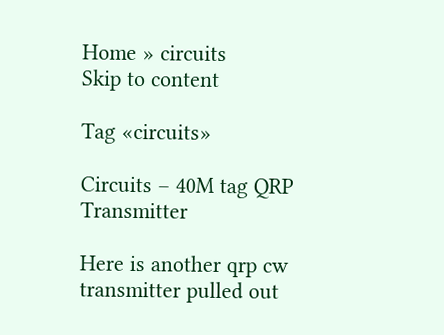Home » circuits
Skip to content

Tag «circuits»

Circuits – 40M tag QRP Transmitter

Here is another qrp cw transmitter pulled out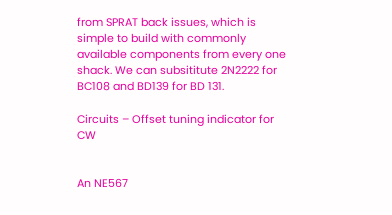from SPRAT back issues, which is simple to build with commonly available components from every one shack. We can subsititute 2N2222 for BC108 and BD139 for BD 131.

Circuits – Offset tuning indicator for CW


An NE567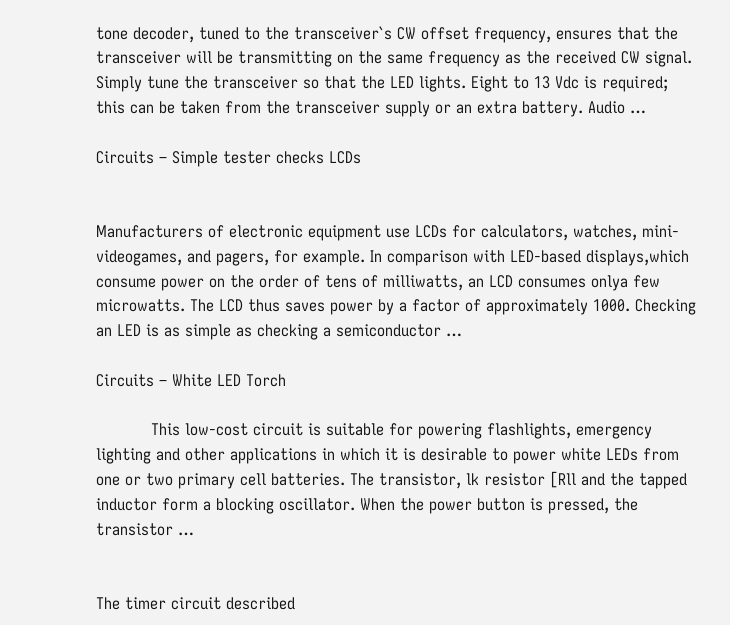tone decoder, tuned to the transceiver`s CW offset frequency, ensures that the transceiver will be transmitting on the same frequency as the received CW signal. Simply tune the transceiver so that the LED lights. Eight to 13 Vdc is required; this can be taken from the transceiver supply or an extra battery. Audio …

Circuits – Simple tester checks LCDs


Manufacturers of electronic equipment use LCDs for calculators, watches, mini-videogames, and pagers, for example. In comparison with LED-based displays,which consume power on the order of tens of milliwatts, an LCD consumes onlya few microwatts. The LCD thus saves power by a factor of approximately 1000. Checking an LED is as simple as checking a semiconductor …

Circuits – White LED Torch

           This low-cost circuit is suitable for powering flashlights, emergency lighting and other applications in which it is desirable to power white LEDs from one or two primary cell batteries. The transistor, lk resistor [Rll and the tapped inductor form a blocking oscillator. When the power button is pressed, the transistor …


The timer circuit described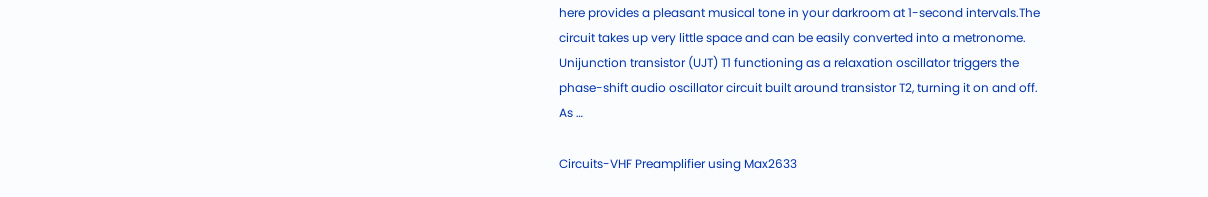here provides a pleasant musical tone in your darkroom at 1-second intervals.The circuit takes up very little space and can be easily converted into a metronome. Unijunction transistor (UJT) T1 functioning as a relaxation oscillator triggers the phase-shift audio oscillator circuit built around transistor T2, turning it on and off. As …

Circuits-VHF Preamplifier using Max2633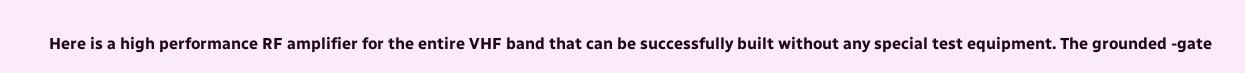Here is a high performance RF amplifier for the entire VHF band that can be successfully built without any special test equipment. The grounded -gate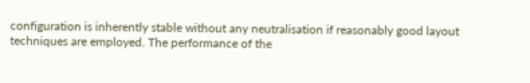configuration is inherently stable without any neutralisation if reasonably good layout techniques are employed. The performance of the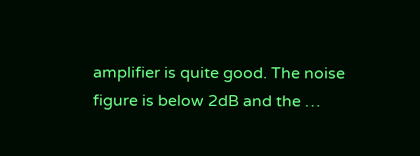amplifier is quite good. The noise figure is below 2dB and the …